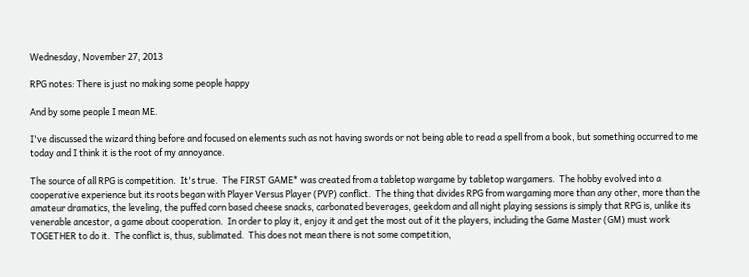Wednesday, November 27, 2013

RPG notes: There is just no making some people happy

And by some people I mean ME.

I've discussed the wizard thing before and focused on elements such as not having swords or not being able to read a spell from a book, but something occurred to me today and I think it is the root of my annoyance.

The source of all RPG is competition.  It's true.  The FIRST GAME* was created from a tabletop wargame by tabletop wargamers.  The hobby evolved into a cooperative experience but its roots began with Player Versus Player (PVP) conflict.  The thing that divides RPG from wargaming more than any other, more than the amateur dramatics, the leveling, the puffed corn based cheese snacks, carbonated beverages, geekdom and all night playing sessions is simply that RPG is, unlike its venerable ancestor, a game about cooperation.  In order to play it, enjoy it and get the most out of it the players, including the Game Master (GM) must work TOGETHER to do it.  The conflict is, thus, sublimated.  This does not mean there is not some competition,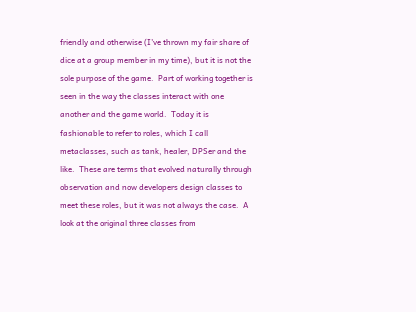friendly and otherwise (I've thrown my fair share of dice at a group member in my time), but it is not the sole purpose of the game.  Part of working together is seen in the way the classes interact with one another and the game world.  Today it is fashionable to refer to roles, which I call metaclasses, such as tank, healer, DPSer and the like.  These are terms that evolved naturally through observation and now developers design classes to meet these roles, but it was not always the case.  A look at the original three classes from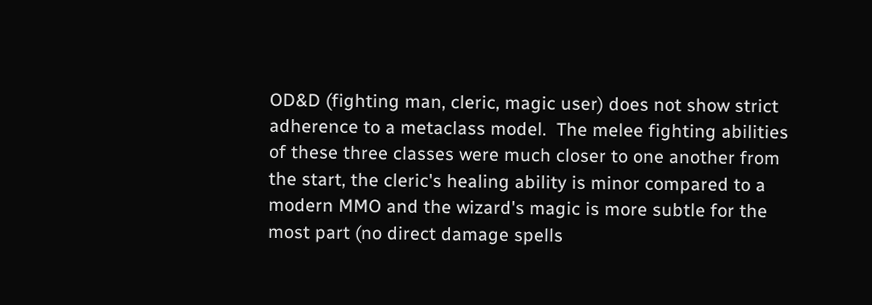OD&D (fighting man, cleric, magic user) does not show strict adherence to a metaclass model.  The melee fighting abilities of these three classes were much closer to one another from the start, the cleric's healing ability is minor compared to a modern MMO and the wizard's magic is more subtle for the most part (no direct damage spells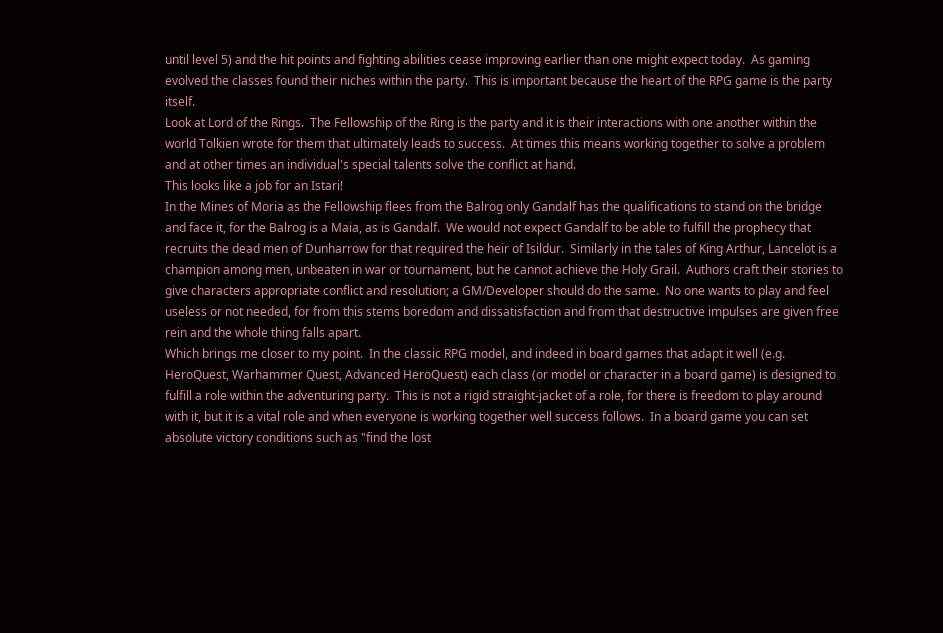until level 5) and the hit points and fighting abilities cease improving earlier than one might expect today.  As gaming evolved the classes found their niches within the party.  This is important because the heart of the RPG game is the party itself.
Look at Lord of the Rings.  The Fellowship of the Ring is the party and it is their interactions with one another within the world Tolkien wrote for them that ultimately leads to success.  At times this means working together to solve a problem and at other times an individual's special talents solve the conflict at hand.
This looks like a job for an Istari!
In the Mines of Moria as the Fellowship flees from the Balrog only Gandalf has the qualifications to stand on the bridge and face it, for the Balrog is a Maia, as is Gandalf.  We would not expect Gandalf to be able to fulfill the prophecy that recruits the dead men of Dunharrow for that required the heir of Isildur.  Similarly in the tales of King Arthur, Lancelot is a champion among men, unbeaten in war or tournament, but he cannot achieve the Holy Grail.  Authors craft their stories to give characters appropriate conflict and resolution; a GM/Developer should do the same.  No one wants to play and feel useless or not needed, for from this stems boredom and dissatisfaction and from that destructive impulses are given free rein and the whole thing falls apart.
Which brings me closer to my point.  In the classic RPG model, and indeed in board games that adapt it well (e.g. HeroQuest, Warhammer Quest, Advanced HeroQuest) each class (or model or character in a board game) is designed to fulfill a role within the adventuring party.  This is not a rigid straight-jacket of a role, for there is freedom to play around with it, but it is a vital role and when everyone is working together well success follows.  In a board game you can set absolute victory conditions such as "find the lost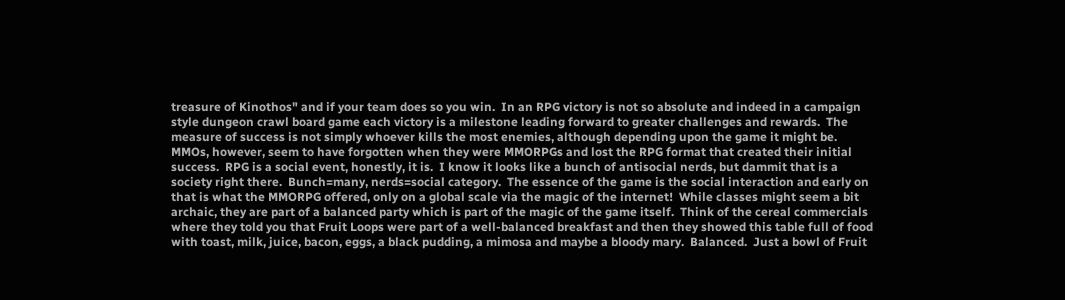treasure of Kinothos" and if your team does so you win.  In an RPG victory is not so absolute and indeed in a campaign style dungeon crawl board game each victory is a milestone leading forward to greater challenges and rewards.  The measure of success is not simply whoever kills the most enemies, although depending upon the game it might be.
MMOs, however, seem to have forgotten when they were MMORPGs and lost the RPG format that created their initial success.  RPG is a social event, honestly, it is.  I know it looks like a bunch of antisocial nerds, but dammit that is a society right there.  Bunch=many, nerds=social category.  The essence of the game is the social interaction and early on that is what the MMORPG offered, only on a global scale via the magic of the internet!  While classes might seem a bit archaic, they are part of a balanced party which is part of the magic of the game itself.  Think of the cereal commercials where they told you that Fruit Loops were part of a well-balanced breakfast and then they showed this table full of food with toast, milk, juice, bacon, eggs, a black pudding, a mimosa and maybe a bloody mary.  Balanced.  Just a bowl of Fruit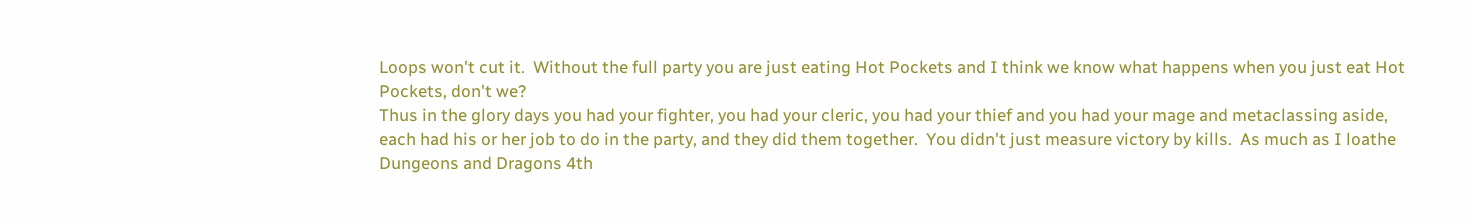Loops won't cut it.  Without the full party you are just eating Hot Pockets and I think we know what happens when you just eat Hot Pockets, don't we?
Thus in the glory days you had your fighter, you had your cleric, you had your thief and you had your mage and metaclassing aside, each had his or her job to do in the party, and they did them together.  You didn't just measure victory by kills.  As much as I loathe Dungeons and Dragons 4th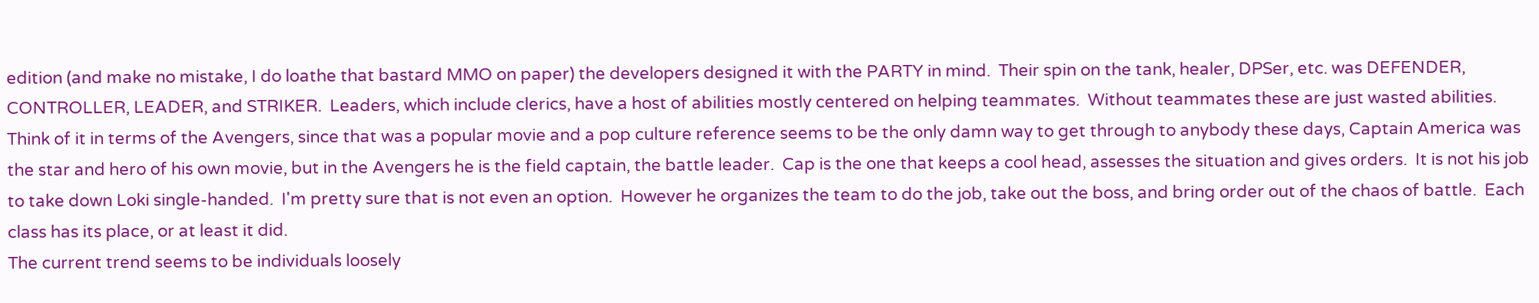edition (and make no mistake, I do loathe that bastard MMO on paper) the developers designed it with the PARTY in mind.  Their spin on the tank, healer, DPSer, etc. was DEFENDER, CONTROLLER, LEADER, and STRIKER.  Leaders, which include clerics, have a host of abilities mostly centered on helping teammates.  Without teammates these are just wasted abilities.  Think of it in terms of the Avengers, since that was a popular movie and a pop culture reference seems to be the only damn way to get through to anybody these days, Captain America was the star and hero of his own movie, but in the Avengers he is the field captain, the battle leader.  Cap is the one that keeps a cool head, assesses the situation and gives orders.  It is not his job to take down Loki single-handed.  I'm pretty sure that is not even an option.  However he organizes the team to do the job, take out the boss, and bring order out of the chaos of battle.  Each class has its place, or at least it did.
The current trend seems to be individuals loosely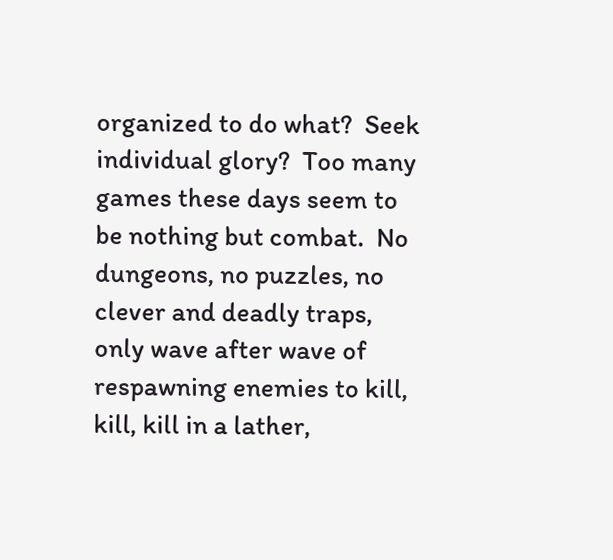organized to do what?  Seek individual glory?  Too many games these days seem to be nothing but combat.  No dungeons, no puzzles, no clever and deadly traps, only wave after wave of respawning enemies to kill, kill, kill in a lather,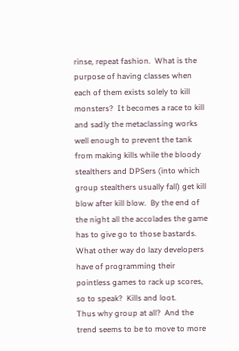rinse, repeat fashion.  What is the purpose of having classes when each of them exists solely to kill monsters?  It becomes a race to kill and sadly the metaclassing works well enough to prevent the tank from making kills while the bloody stealthers and DPSers (into which group stealthers usually fall) get kill blow after kill blow.  By the end of the night all the accolades the game has to give go to those bastards.  What other way do lazy developers have of programming their pointless games to rack up scores, so to speak?  Kills and loot.
Thus why group at all?  And the trend seems to be to move to more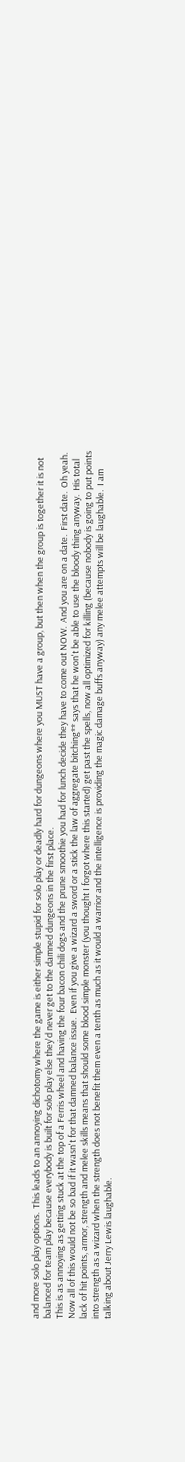and more solo play options.  This leads to an annoying dichotomy where the game is either simple stupid for solo play or deadly hard for dungeons where you MUST have a group, but then when the group is together it is not balanced for team play because everybody is built for solo play else they'd never get to the damned dungeons in the first place.
This is as annoying as getting stuck at the top of a Ferris wheel and having the four bacon chili dogs and the prune smoothie you had for lunch decide they have to come out NOW.  And you are on a date.  First date.  Oh yeah.
Now all of this would not be so bad if it wasn't for that damned balance issue.  Even if you give a wizard a sword or a stick the law of aggregate bitching** says that he won't be able to use the bloody thing anyway.  His total lack of hit points, armor, strength and melee skills means that should some blood simple monster (you thought I forgot where this started) get past the spells, now all optimized for killing (because nobody is going to put points into strength as a wizard when the strength does not benefit them even a tenth as much as it would a warrior and the intelligence is providing the magic damage buffs anyway) any melee attempts will be laughable.  I am talking about Jerry Lewis laughable.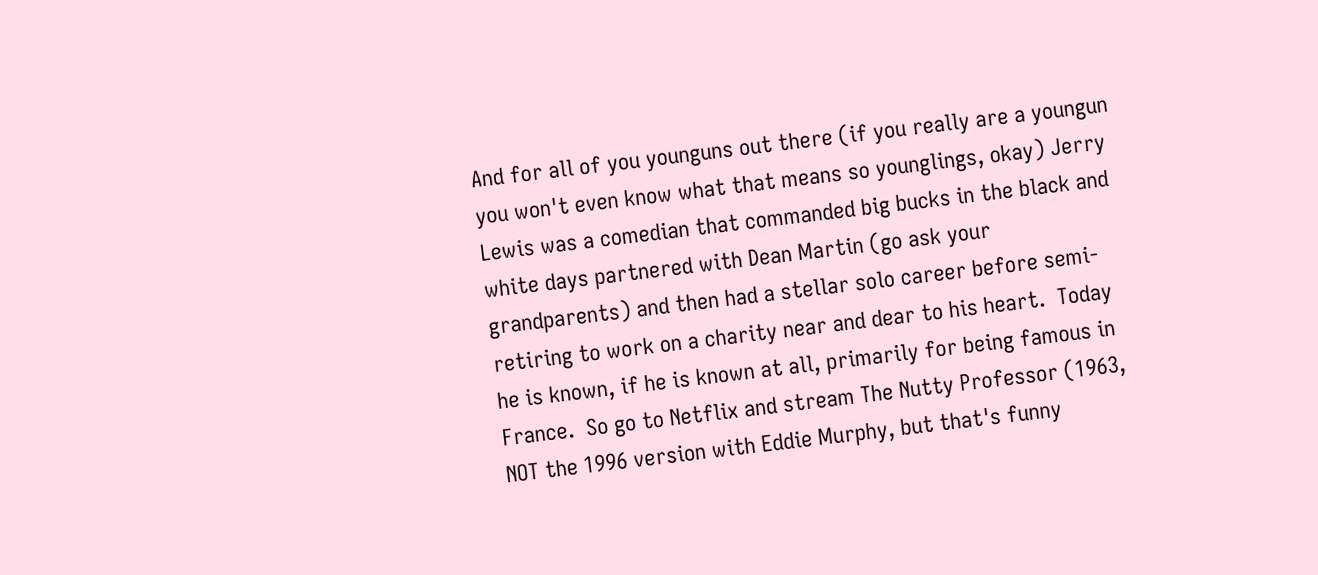And for all of you younguns out there (if you really are a youngun you won't even know what that means so younglings, okay) Jerry Lewis was a comedian that commanded big bucks in the black and white days partnered with Dean Martin (go ask your grandparents) and then had a stellar solo career before semi-retiring to work on a charity near and dear to his heart.  Today he is known, if he is known at all, primarily for being famous in France.  So go to Netflix and stream The Nutty Professor (1963, NOT the 1996 version with Eddie Murphy, but that's funny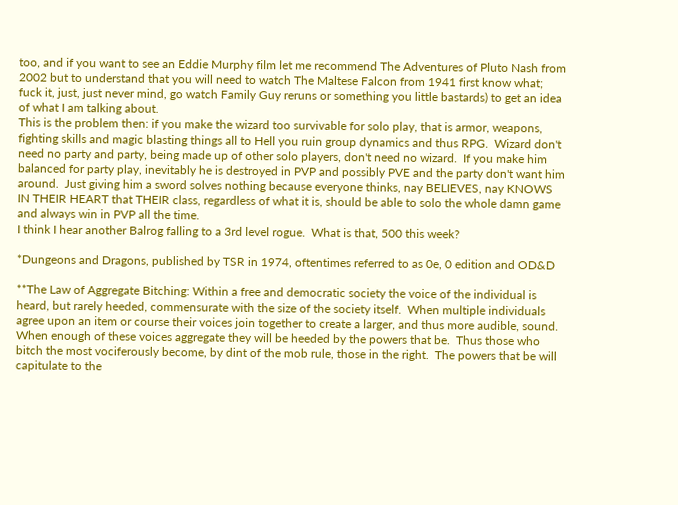too, and if you want to see an Eddie Murphy film let me recommend The Adventures of Pluto Nash from 2002 but to understand that you will need to watch The Maltese Falcon from 1941 first know what; fuck it, just, just never mind, go watch Family Guy reruns or something you little bastards) to get an idea of what I am talking about.
This is the problem then: if you make the wizard too survivable for solo play, that is armor, weapons, fighting skills and magic blasting things all to Hell you ruin group dynamics and thus RPG.  Wizard don't need no party and party, being made up of other solo players, don't need no wizard.  If you make him balanced for party play, inevitably he is destroyed in PVP and possibly PVE and the party don't want him around.  Just giving him a sword solves nothing because everyone thinks, nay BELIEVES, nay KNOWS IN THEIR HEART that THEIR class, regardless of what it is, should be able to solo the whole damn game and always win in PVP all the time.
I think I hear another Balrog falling to a 3rd level rogue.  What is that, 500 this week?

*Dungeons and Dragons, published by TSR in 1974, oftentimes referred to as 0e, 0 edition and OD&D

**The Law of Aggregate Bitching: Within a free and democratic society the voice of the individual is heard, but rarely heeded, commensurate with the size of the society itself.  When multiple individuals agree upon an item or course their voices join together to create a larger, and thus more audible, sound.  When enough of these voices aggregate they will be heeded by the powers that be.  Thus those who bitch the most vociferously become, by dint of the mob rule, those in the right.  The powers that be will capitulate to the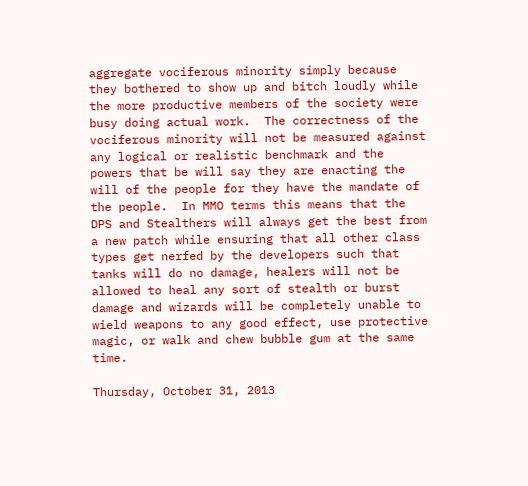aggregate vociferous minority simply because they bothered to show up and bitch loudly while the more productive members of the society were busy doing actual work.  The correctness of the vociferous minority will not be measured against any logical or realistic benchmark and the powers that be will say they are enacting the will of the people for they have the mandate of the people.  In MMO terms this means that the DPS and Stealthers will always get the best from a new patch while ensuring that all other class types get nerfed by the developers such that tanks will do no damage, healers will not be allowed to heal any sort of stealth or burst damage and wizards will be completely unable to wield weapons to any good effect, use protective magic, or walk and chew bubble gum at the same time.

Thursday, October 31, 2013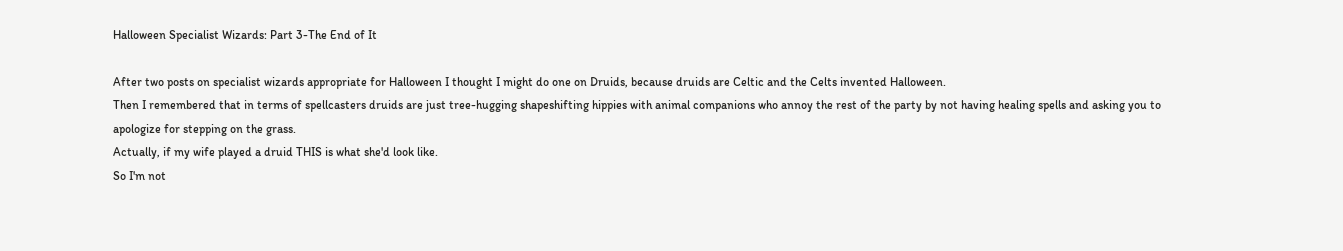Halloween Specialist Wizards: Part 3-The End of It

After two posts on specialist wizards appropriate for Halloween I thought I might do one on Druids, because druids are Celtic and the Celts invented Halloween.
Then I remembered that in terms of spellcasters druids are just tree-hugging shapeshifting hippies with animal companions who annoy the rest of the party by not having healing spells and asking you to apologize for stepping on the grass.
Actually, if my wife played a druid THIS is what she'd look like.
So I'm not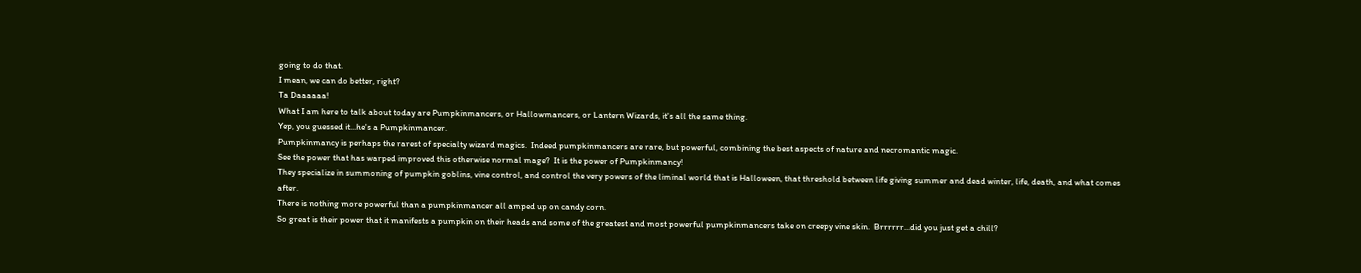going to do that.
I mean, we can do better, right?
Ta Daaaaaa!
What I am here to talk about today are Pumpkinmancers, or Hallowmancers, or Lantern Wizards, it's all the same thing.
Yep, you guessed it...he's a Pumpkinmancer.
Pumpkinmancy is perhaps the rarest of specialty wizard magics.  Indeed pumpkinmancers are rare, but powerful, combining the best aspects of nature and necromantic magic.
See the power that has warped improved this otherwise normal mage?  It is the power of Pumpkinmancy!
They specialize in summoning of pumpkin goblins, vine control, and control the very powers of the liminal world that is Halloween, that threshold between life giving summer and dead winter, life, death, and what comes after.
There is nothing more powerful than a pumpkinmancer all amped up on candy corn.
So great is their power that it manifests a pumpkin on their heads and some of the greatest and most powerful pumpkinmancers take on creepy vine skin.  Brrrrrr...did you just get a chill?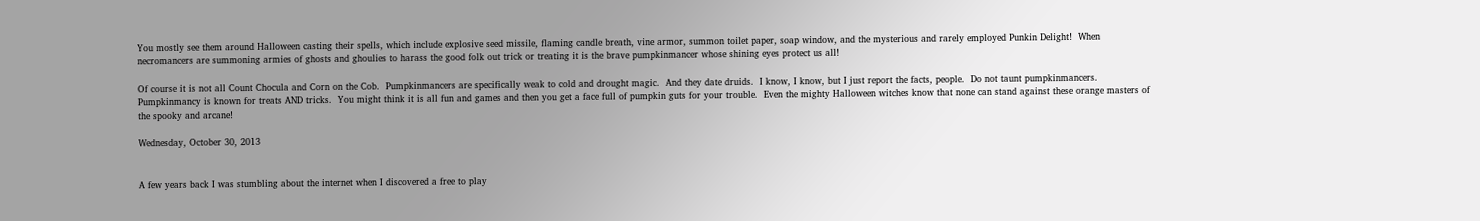You mostly see them around Halloween casting their spells, which include explosive seed missile, flaming candle breath, vine armor, summon toilet paper, soap window, and the mysterious and rarely employed Punkin Delight!  When necromancers are summoning armies of ghosts and ghoulies to harass the good folk out trick or treating it is the brave pumpkinmancer whose shining eyes protect us all!

Of course it is not all Count Chocula and Corn on the Cob.  Pumpkinmancers are specifically weak to cold and drought magic.  And they date druids.  I know, I know, but I just report the facts, people.  Do not taunt pumpkinmancers.  Pumpkinmancy is known for treats AND tricks.  You might think it is all fun and games and then you get a face full of pumpkin guts for your trouble.  Even the mighty Halloween witches know that none can stand against these orange masters of the spooky and arcane!

Wednesday, October 30, 2013


A few years back I was stumbling about the internet when I discovered a free to play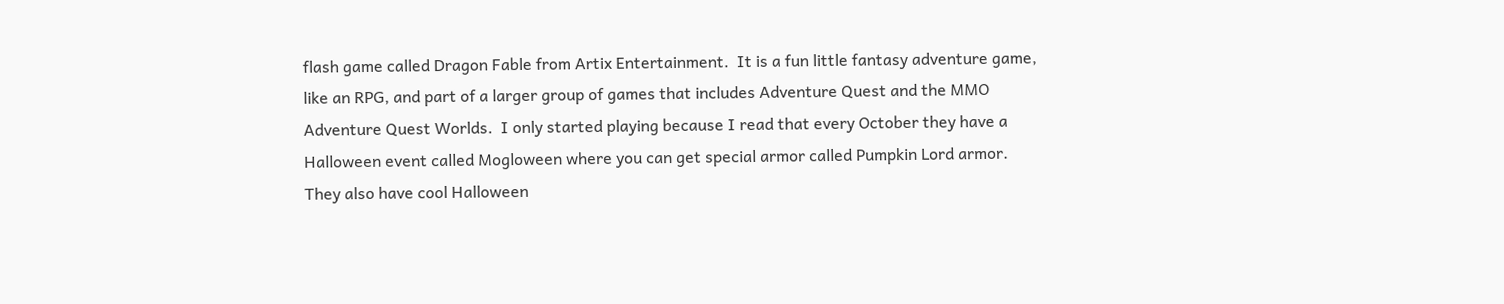flash game called Dragon Fable from Artix Entertainment.  It is a fun little fantasy adventure game, like an RPG, and part of a larger group of games that includes Adventure Quest and the MMO Adventure Quest Worlds.  I only started playing because I read that every October they have a Halloween event called Mogloween where you can get special armor called Pumpkin Lord armor.  They also have cool Halloween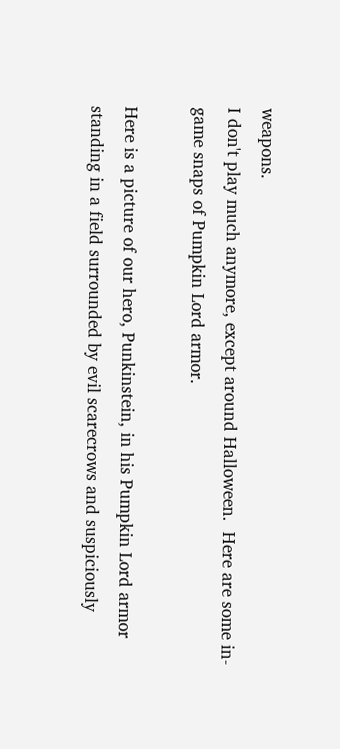weapons.
I don't play much anymore, except around Halloween.  Here are some in-game snaps of Pumpkin Lord armor.

Here is a picture of our hero, Punkinstein, in his Pumpkin Lord armor standing in a field surrounded by evil scarecrows and suspiciously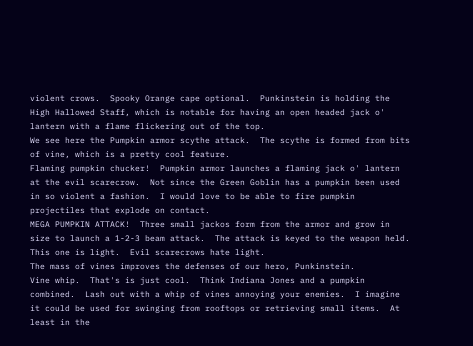violent crows.  Spooky Orange cape optional.  Punkinstein is holding the High Hallowed Staff, which is notable for having an open headed jack o' lantern with a flame flickering out of the top.
We see here the Pumpkin armor scythe attack.  The scythe is formed from bits of vine, which is a pretty cool feature.
Flaming pumpkin chucker!  Pumpkin armor launches a flaming jack o' lantern at the evil scarecrow.  Not since the Green Goblin has a pumpkin been used in so violent a fashion.  I would love to be able to fire pumpkin projectiles that explode on contact.
MEGA PUMPKIN ATTACK!  Three small jackos form from the armor and grow in size to launch a 1-2-3 beam attack.  The attack is keyed to the weapon held.  This one is light.  Evil scarecrows hate light.
The mass of vines improves the defenses of our hero, Punkinstein.
Vine whip.  That's is just cool.  Think Indiana Jones and a pumpkin combined.  Lash out with a whip of vines annoying your enemies.  I imagine it could be used for swinging from rooftops or retrieving small items.  At least in the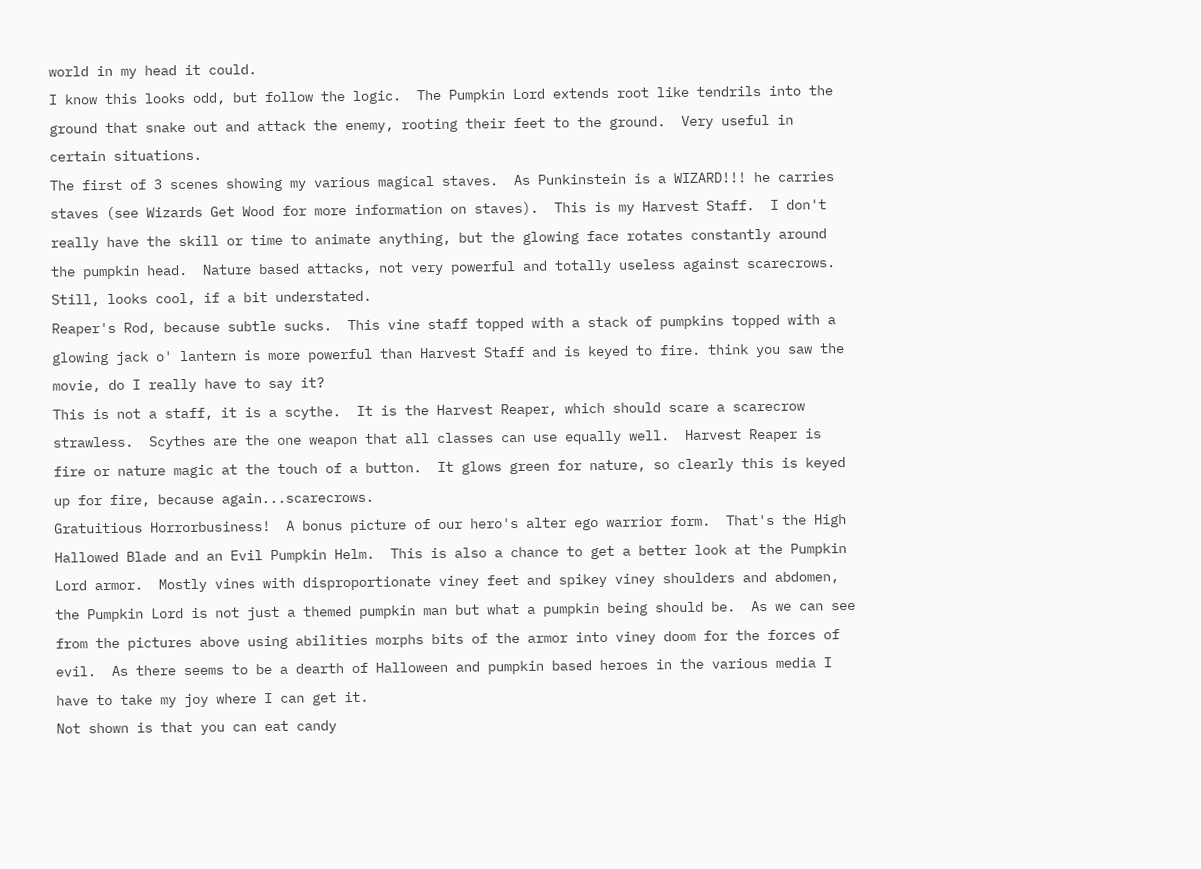world in my head it could.
I know this looks odd, but follow the logic.  The Pumpkin Lord extends root like tendrils into the ground that snake out and attack the enemy, rooting their feet to the ground.  Very useful in certain situations.
The first of 3 scenes showing my various magical staves.  As Punkinstein is a WIZARD!!! he carries staves (see Wizards Get Wood for more information on staves).  This is my Harvest Staff.  I don't really have the skill or time to animate anything, but the glowing face rotates constantly around the pumpkin head.  Nature based attacks, not very powerful and totally useless against scarecrows.  Still, looks cool, if a bit understated.
Reaper's Rod, because subtle sucks.  This vine staff topped with a stack of pumpkins topped with a glowing jack o' lantern is more powerful than Harvest Staff and is keyed to fire. think you saw the movie, do I really have to say it?
This is not a staff, it is a scythe.  It is the Harvest Reaper, which should scare a scarecrow strawless.  Scythes are the one weapon that all classes can use equally well.  Harvest Reaper is fire or nature magic at the touch of a button.  It glows green for nature, so clearly this is keyed up for fire, because again...scarecrows.
Gratuitious Horrorbusiness!  A bonus picture of our hero's alter ego warrior form.  That's the High Hallowed Blade and an Evil Pumpkin Helm.  This is also a chance to get a better look at the Pumpkin Lord armor.  Mostly vines with disproportionate viney feet and spikey viney shoulders and abdomen, the Pumpkin Lord is not just a themed pumpkin man but what a pumpkin being should be.  As we can see from the pictures above using abilities morphs bits of the armor into viney doom for the forces of evil.  As there seems to be a dearth of Halloween and pumpkin based heroes in the various media I have to take my joy where I can get it.
Not shown is that you can eat candy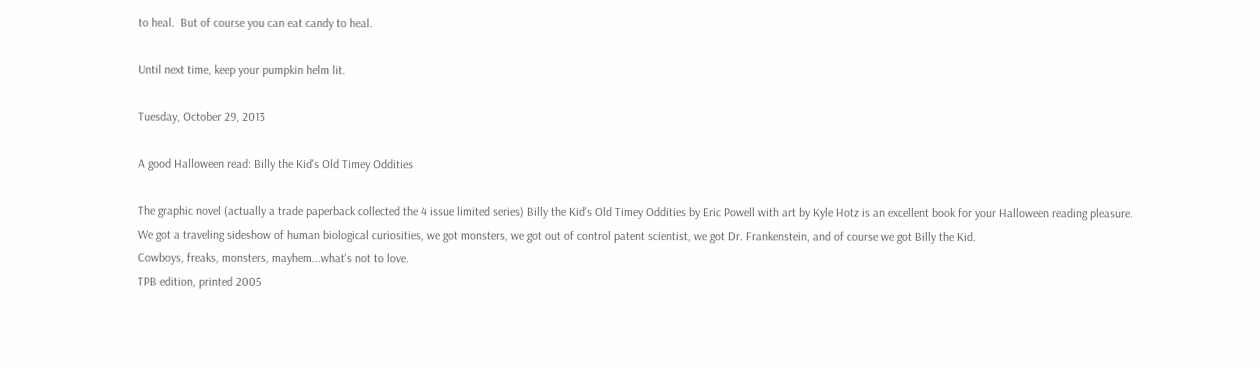to heal.  But of course you can eat candy to heal.

Until next time, keep your pumpkin helm lit.

Tuesday, October 29, 2013

A good Halloween read: Billy the Kid's Old Timey Oddities

The graphic novel (actually a trade paperback collected the 4 issue limited series) Billy the Kid's Old Timey Oddities by Eric Powell with art by Kyle Hotz is an excellent book for your Halloween reading pleasure.
We got a traveling sideshow of human biological curiosities, we got monsters, we got out of control patent scientist, we got Dr. Frankenstein, and of course we got Billy the Kid.
Cowboys, freaks, monsters, mayhem...what's not to love.
TPB edition, printed 2005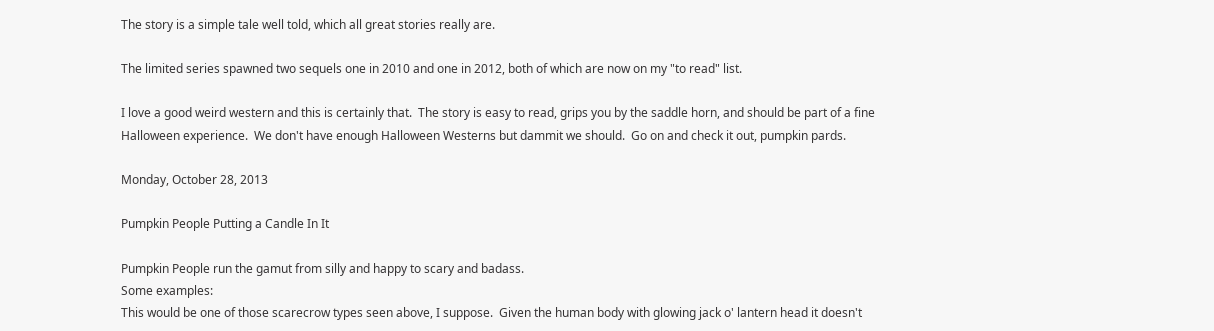The story is a simple tale well told, which all great stories really are.

The limited series spawned two sequels one in 2010 and one in 2012, both of which are now on my "to read" list.

I love a good weird western and this is certainly that.  The story is easy to read, grips you by the saddle horn, and should be part of a fine Halloween experience.  We don't have enough Halloween Westerns but dammit we should.  Go on and check it out, pumpkin pards.

Monday, October 28, 2013

Pumpkin People Putting a Candle In It

Pumpkin People run the gamut from silly and happy to scary and badass.
Some examples:
This would be one of those scarecrow types seen above, I suppose.  Given the human body with glowing jack o' lantern head it doesn't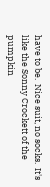have to be.  Nice suit, no socks.  It's like the Sonny Crockett of the pumpkin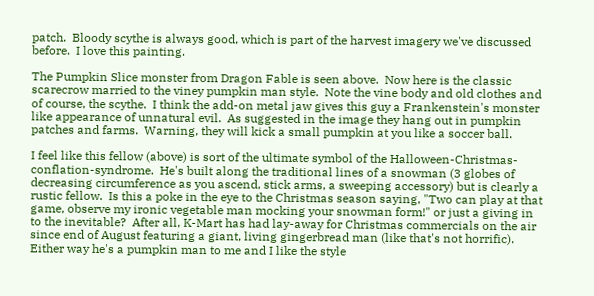patch.  Bloody scythe is always good, which is part of the harvest imagery we've discussed before.  I love this painting.

The Pumpkin Slice monster from Dragon Fable is seen above.  Now here is the classic scarecrow married to the viney pumpkin man style.  Note the vine body and old clothes and of course, the scythe.  I think the add-on metal jaw gives this guy a Frankenstein's monster like appearance of unnatural evil.  As suggested in the image they hang out in pumpkin patches and farms.  Warning, they will kick a small pumpkin at you like a soccer ball.

I feel like this fellow (above) is sort of the ultimate symbol of the Halloween-Christmas-conflation-syndrome.  He's built along the traditional lines of a snowman (3 globes of decreasing circumference as you ascend, stick arms, a sweeping accessory) but is clearly a rustic fellow.  Is this a poke in the eye to the Christmas season saying, "Two can play at that game, observe my ironic vegetable man mocking your snowman form!" or just a giving in to the inevitable?  After all, K-Mart has had lay-away for Christmas commercials on the air since end of August featuring a giant, living gingerbread man (like that's not horrific).  Either way he's a pumpkin man to me and I like the style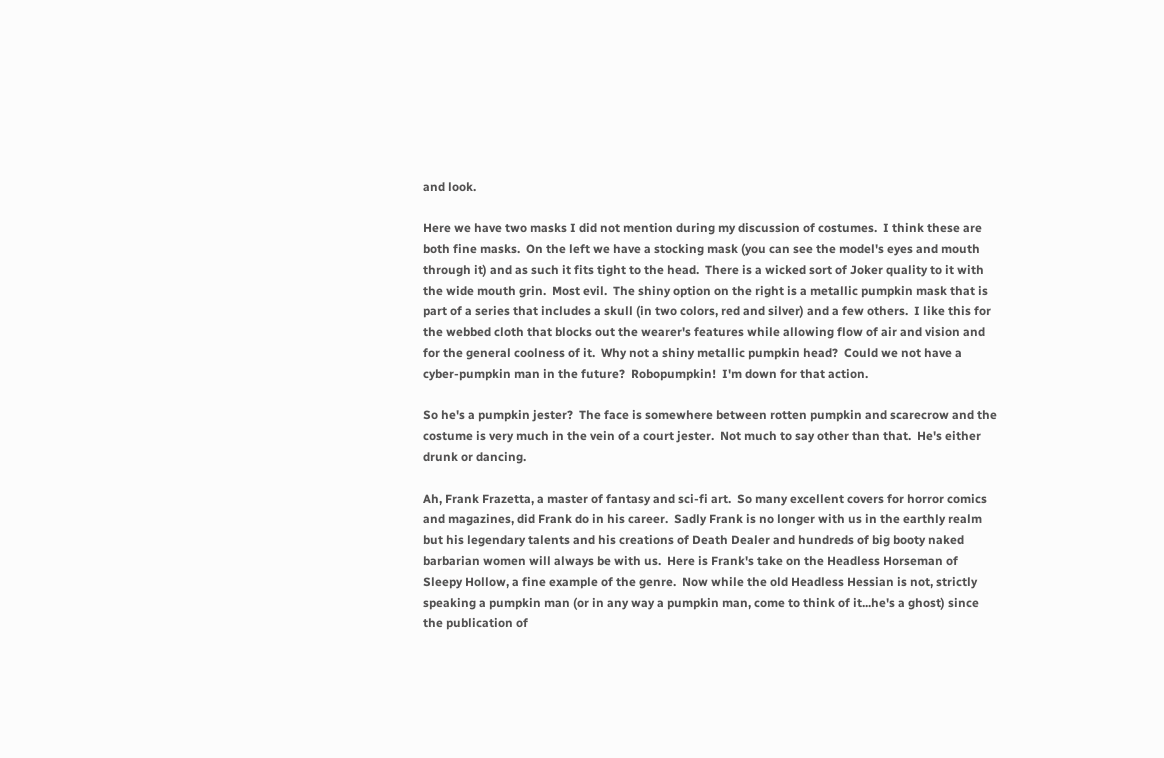and look.

Here we have two masks I did not mention during my discussion of costumes.  I think these are both fine masks.  On the left we have a stocking mask (you can see the model's eyes and mouth through it) and as such it fits tight to the head.  There is a wicked sort of Joker quality to it with the wide mouth grin.  Most evil.  The shiny option on the right is a metallic pumpkin mask that is part of a series that includes a skull (in two colors, red and silver) and a few others.  I like this for the webbed cloth that blocks out the wearer's features while allowing flow of air and vision and for the general coolness of it.  Why not a shiny metallic pumpkin head?  Could we not have a cyber-pumpkin man in the future?  Robopumpkin!  I'm down for that action.

So he's a pumpkin jester?  The face is somewhere between rotten pumpkin and scarecrow and the costume is very much in the vein of a court jester.  Not much to say other than that.  He's either drunk or dancing.

Ah, Frank Frazetta, a master of fantasy and sci-fi art.  So many excellent covers for horror comics and magazines, did Frank do in his career.  Sadly Frank is no longer with us in the earthly realm but his legendary talents and his creations of Death Dealer and hundreds of big booty naked barbarian women will always be with us.  Here is Frank's take on the Headless Horseman of Sleepy Hollow, a fine example of the genre.  Now while the old Headless Hessian is not, strictly speaking a pumpkin man (or in any way a pumpkin man, come to think of it...he's a ghost) since the publication of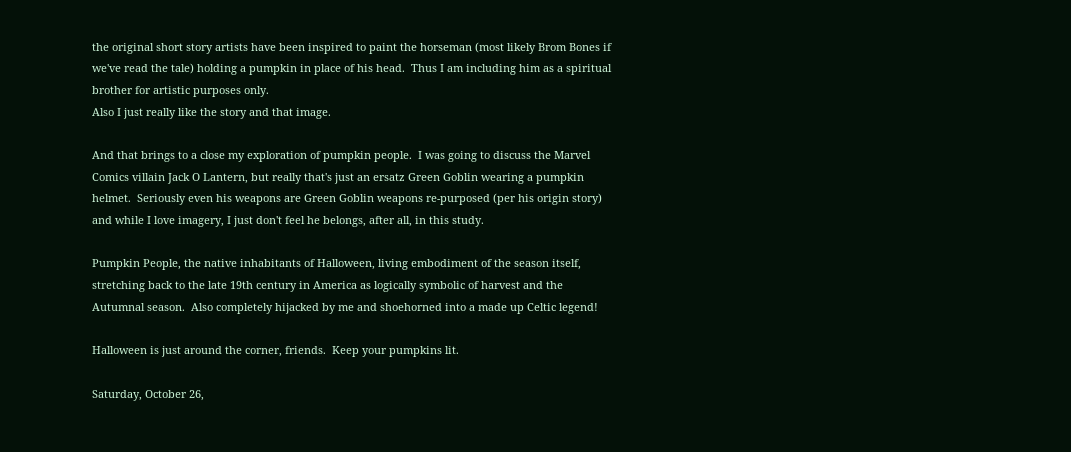the original short story artists have been inspired to paint the horseman (most likely Brom Bones if we've read the tale) holding a pumpkin in place of his head.  Thus I am including him as a spiritual brother for artistic purposes only.
Also I just really like the story and that image.

And that brings to a close my exploration of pumpkin people.  I was going to discuss the Marvel Comics villain Jack O Lantern, but really that's just an ersatz Green Goblin wearing a pumpkin helmet.  Seriously even his weapons are Green Goblin weapons re-purposed (per his origin story) and while I love imagery, I just don't feel he belongs, after all, in this study.

Pumpkin People, the native inhabitants of Halloween, living embodiment of the season itself, stretching back to the late 19th century in America as logically symbolic of harvest and the Autumnal season.  Also completely hijacked by me and shoehorned into a made up Celtic legend!

Halloween is just around the corner, friends.  Keep your pumpkins lit.

Saturday, October 26,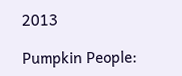2013

Pumpkin People: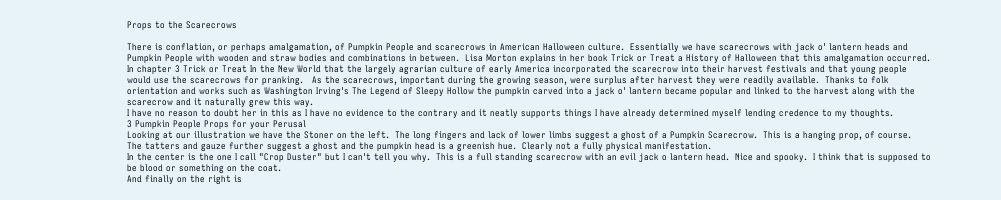Props to the Scarecrows

There is conflation, or perhaps amalgamation, of Pumpkin People and scarecrows in American Halloween culture.  Essentially we have scarecrows with jack o' lantern heads and Pumpkin People with wooden and straw bodies and combinations in between.  Lisa Morton explains in her book Trick or Treat a History of Halloween that this amalgamation occurred.  In chapter 3 Trick or Treat In the New World that the largely agrarian culture of early America incorporated the scarecrow into their harvest festivals and that young people would use the scarecrows for pranking.   As the scarecrows, important during the growing season, were surplus after harvest they were readily available.  Thanks to folk orientation and works such as Washington Irving's The Legend of Sleepy Hollow the pumpkin carved into a jack o' lantern became popular and linked to the harvest along with the scarecrow and it naturally grew this way.
I have no reason to doubt her in this as I have no evidence to the contrary and it neatly supports things I have already determined myself lending credence to my thoughts.
3 Pumpkin People Props for your Perusal
Looking at our illustration we have the Stoner on the left.  The long fingers and lack of lower limbs suggest a ghost of a Pumpkin Scarecrow.  This is a hanging prop, of course.  The tatters and gauze further suggest a ghost and the pumpkin head is a greenish hue.  Clearly not a fully physical manifestation.
In the center is the one I call "Crop Duster" but I can't tell you why.  This is a full standing scarecrow with an evil jack o lantern head.  Nice and spooky.  I think that is supposed to be blood or something on the coat.
And finally on the right is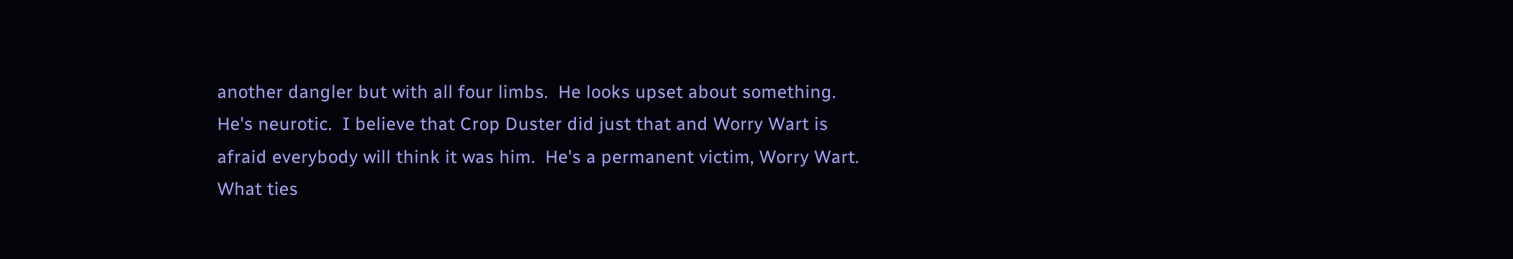another dangler but with all four limbs.  He looks upset about something.  He's neurotic.  I believe that Crop Duster did just that and Worry Wart is afraid everybody will think it was him.  He's a permanent victim, Worry Wart.
What ties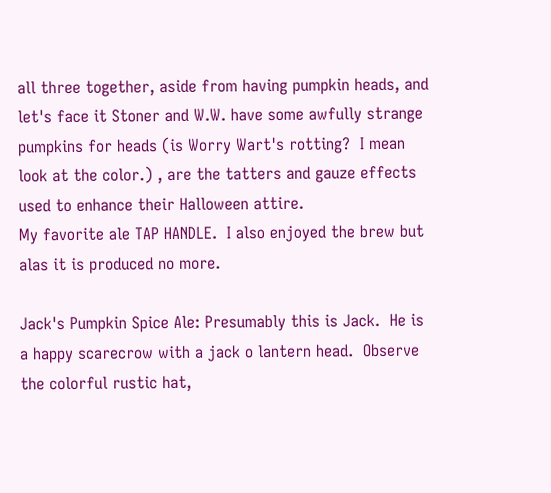all three together, aside from having pumpkin heads, and let's face it Stoner and W.W. have some awfully strange pumpkins for heads (is Worry Wart's rotting?  I mean look at the color.) , are the tatters and gauze effects used to enhance their Halloween attire.
My favorite ale TAP HANDLE.  I also enjoyed the brew but alas it is produced no more.

Jack's Pumpkin Spice Ale: Presumably this is Jack.  He is a happy scarecrow with a jack o lantern head.  Observe the colorful rustic hat,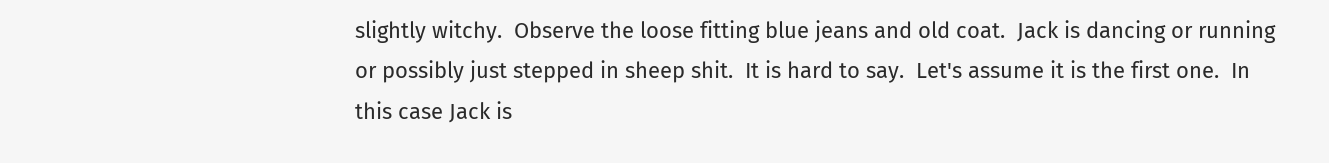slightly witchy.  Observe the loose fitting blue jeans and old coat.  Jack is dancing or running or possibly just stepped in sheep shit.  It is hard to say.  Let's assume it is the first one.  In this case Jack is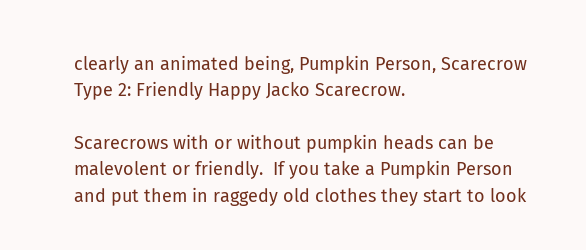clearly an animated being, Pumpkin Person, Scarecrow Type 2: Friendly Happy Jacko Scarecrow.

Scarecrows with or without pumpkin heads can be malevolent or friendly.  If you take a Pumpkin Person and put them in raggedy old clothes they start to look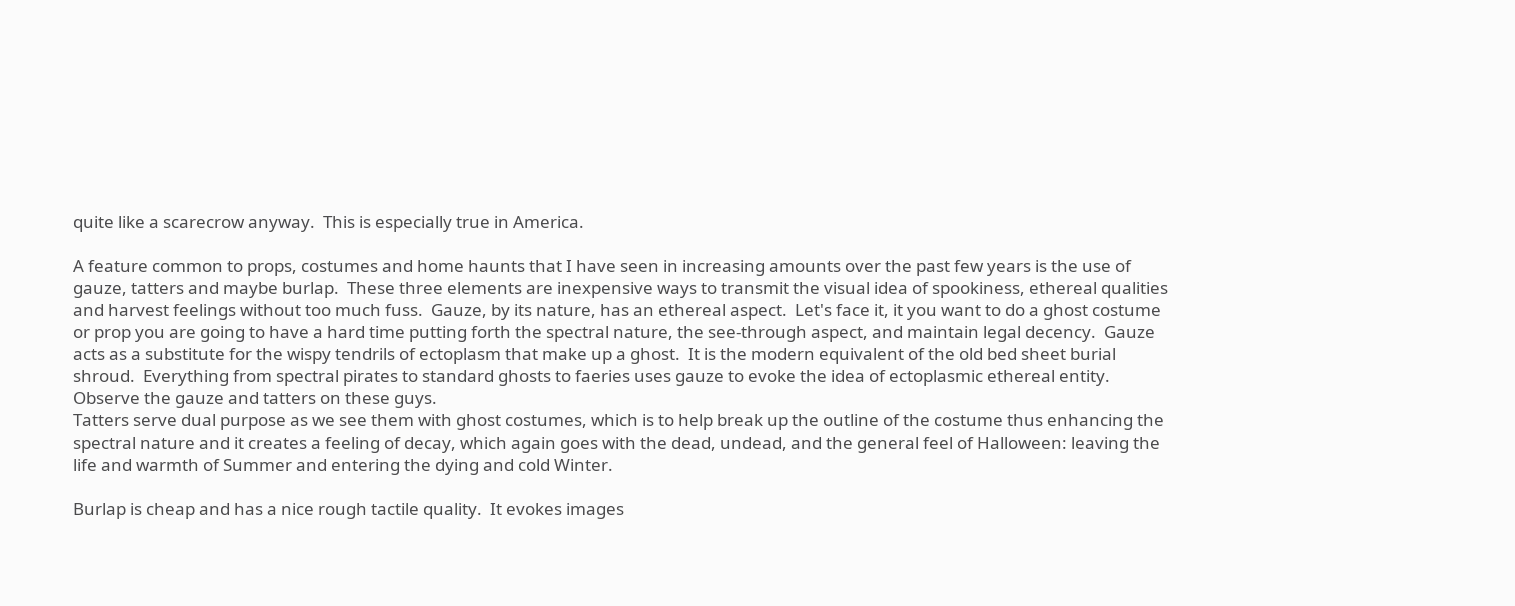quite like a scarecrow anyway.  This is especially true in America.

A feature common to props, costumes and home haunts that I have seen in increasing amounts over the past few years is the use of gauze, tatters and maybe burlap.  These three elements are inexpensive ways to transmit the visual idea of spookiness, ethereal qualities and harvest feelings without too much fuss.  Gauze, by its nature, has an ethereal aspect.  Let's face it, it you want to do a ghost costume or prop you are going to have a hard time putting forth the spectral nature, the see-through aspect, and maintain legal decency.  Gauze acts as a substitute for the wispy tendrils of ectoplasm that make up a ghost.  It is the modern equivalent of the old bed sheet burial shroud.  Everything from spectral pirates to standard ghosts to faeries uses gauze to evoke the idea of ectoplasmic ethereal entity.
Observe the gauze and tatters on these guys.
Tatters serve dual purpose as we see them with ghost costumes, which is to help break up the outline of the costume thus enhancing the spectral nature and it creates a feeling of decay, which again goes with the dead, undead, and the general feel of Halloween: leaving the life and warmth of Summer and entering the dying and cold Winter.

Burlap is cheap and has a nice rough tactile quality.  It evokes images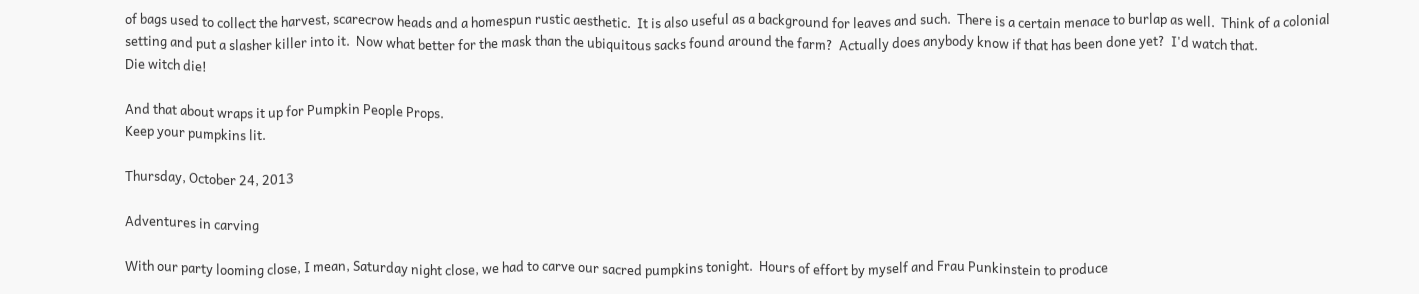of bags used to collect the harvest, scarecrow heads and a homespun rustic aesthetic.  It is also useful as a background for leaves and such.  There is a certain menace to burlap as well.  Think of a colonial setting and put a slasher killer into it.  Now what better for the mask than the ubiquitous sacks found around the farm?  Actually does anybody know if that has been done yet?  I'd watch that.
Die witch die!

And that about wraps it up for Pumpkin People Props.
Keep your pumpkins lit.

Thursday, October 24, 2013

Adventures in carving

With our party looming close, I mean, Saturday night close, we had to carve our sacred pumpkins tonight.  Hours of effort by myself and Frau Punkinstein to produce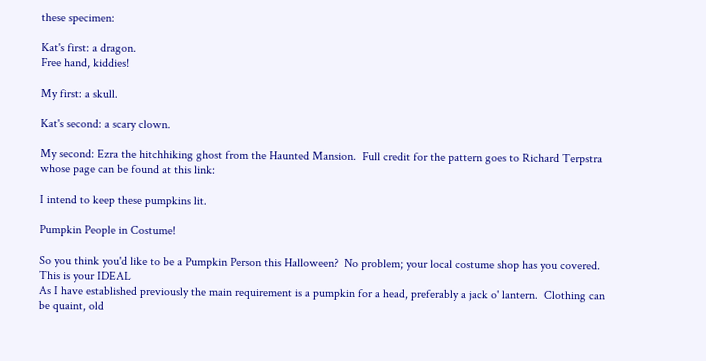these specimen:

Kat's first: a dragon.
Free hand, kiddies!

My first: a skull.

Kat's second: a scary clown.

My second: Ezra the hitchhiking ghost from the Haunted Mansion.  Full credit for the pattern goes to Richard Terpstra whose page can be found at this link:

I intend to keep these pumpkins lit.

Pumpkin People in Costume!

So you think you'd like to be a Pumpkin Person this Halloween?  No problem; your local costume shop has you covered.
This is your IDEAL
As I have established previously the main requirement is a pumpkin for a head, preferably a jack o' lantern.  Clothing can be quaint, old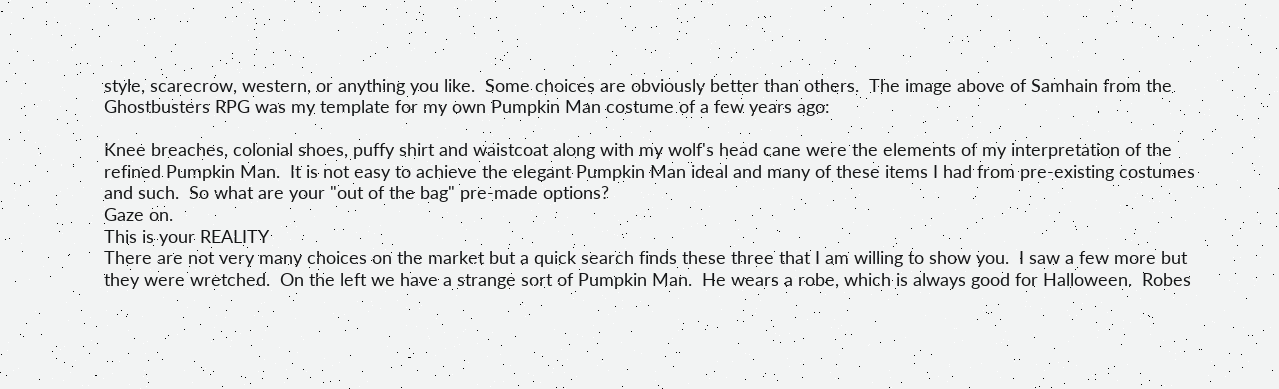style, scarecrow, western, or anything you like.  Some choices are obviously better than others.  The image above of Samhain from the Ghostbusters RPG was my template for my own Pumpkin Man costume of a few years ago:

Knee breaches, colonial shoes, puffy shirt and waistcoat along with my wolf's head cane were the elements of my interpretation of the refined Pumpkin Man.  It is not easy to achieve the elegant Pumpkin Man ideal and many of these items I had from pre-existing costumes and such.  So what are your "out of the bag" pre-made options?
Gaze on.
This is your REALITY
There are not very many choices on the market but a quick search finds these three that I am willing to show you.  I saw a few more but they were wretched.  On the left we have a strange sort of Pumpkin Man.  He wears a robe, which is always good for Halloween.  Robes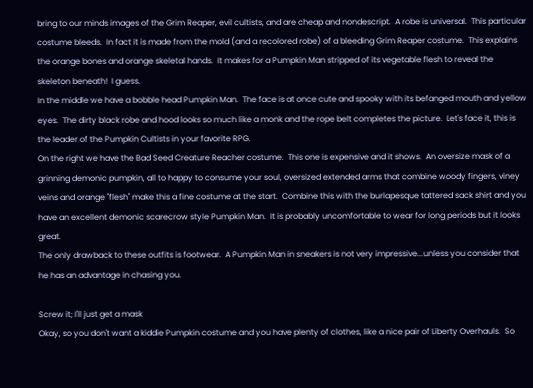bring to our minds images of the Grim Reaper, evil cultists, and are cheap and nondescript.  A robe is universal.  This particular costume bleeds.  In fact it is made from the mold (and a recolored robe) of a bleeding Grim Reaper costume.  This explains the orange bones and orange skeletal hands.  It makes for a Pumpkin Man stripped of its vegetable flesh to reveal the skeleton beneath!  I guess.
In the middle we have a bobble head Pumpkin Man.  The face is at once cute and spooky with its befanged mouth and yellow eyes.  The dirty black robe and hood looks so much like a monk and the rope belt completes the picture.  Let's face it, this is the leader of the Pumpkin Cultists in your favorite RPG.
On the right we have the Bad Seed Creature Reacher costume.  This one is expensive and it shows.  An oversize mask of a grinning demonic pumpkin, all to happy to consume your soul, oversized extended arms that combine woody fingers, viney veins and orange "flesh" make this a fine costume at the start.  Combine this with the burlapesque tattered sack shirt and you have an excellent demonic scarecrow style Pumpkin Man.  It is probably uncomfortable to wear for long periods but it looks great.
The only drawback to these outfits is footwear.  A Pumpkin Man in sneakers is not very impressive...unless you consider that he has an advantage in chasing you.

Screw it; I'll just get a mask
Okay, so you don't want a kiddie Pumpkin costume and you have plenty of clothes, like a nice pair of Liberty Overhauls.  So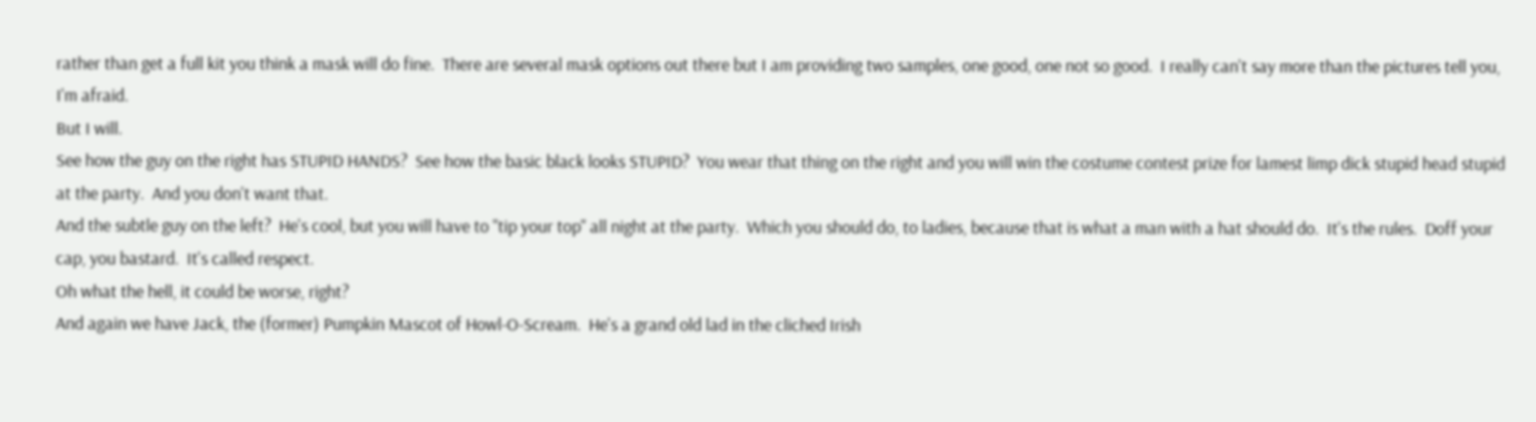rather than get a full kit you think a mask will do fine.  There are several mask options out there but I am providing two samples, one good, one not so good.  I really can't say more than the pictures tell you, I'm afraid.
But I will.
See how the guy on the right has STUPID HANDS?  See how the basic black looks STUPID?  You wear that thing on the right and you will win the costume contest prize for lamest limp dick stupid head stupid at the party.  And you don't want that.
And the subtle guy on the left?  He's cool, but you will have to "tip your top" all night at the party.  Which you should do, to ladies, because that is what a man with a hat should do.  It's the rules.  Doff your cap, you bastard.  It's called respect.
Oh what the hell, it could be worse, right?
And again we have Jack, the (former) Pumpkin Mascot of Howl-O-Scream.  He's a grand old lad in the cliched Irish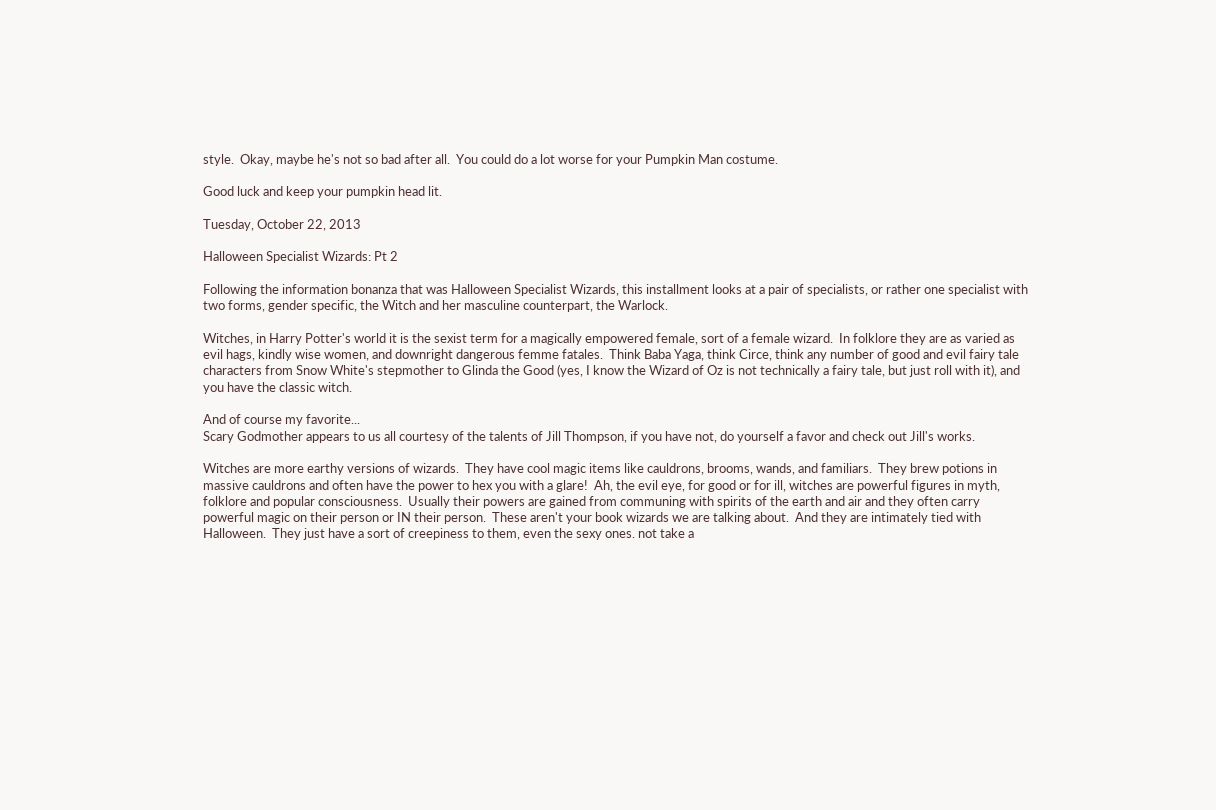style.  Okay, maybe he's not so bad after all.  You could do a lot worse for your Pumpkin Man costume.

Good luck and keep your pumpkin head lit.

Tuesday, October 22, 2013

Halloween Specialist Wizards: Pt 2

Following the information bonanza that was Halloween Specialist Wizards, this installment looks at a pair of specialists, or rather one specialist with two forms, gender specific, the Witch and her masculine counterpart, the Warlock.

Witches, in Harry Potter's world it is the sexist term for a magically empowered female, sort of a female wizard.  In folklore they are as varied as evil hags, kindly wise women, and downright dangerous femme fatales.  Think Baba Yaga, think Circe, think any number of good and evil fairy tale characters from Snow White's stepmother to Glinda the Good (yes, I know the Wizard of Oz is not technically a fairy tale, but just roll with it), and you have the classic witch.

And of course my favorite...
Scary Godmother appears to us all courtesy of the talents of Jill Thompson, if you have not, do yourself a favor and check out Jill's works.

Witches are more earthy versions of wizards.  They have cool magic items like cauldrons, brooms, wands, and familiars.  They brew potions in massive cauldrons and often have the power to hex you with a glare!  Ah, the evil eye, for good or for ill, witches are powerful figures in myth, folklore and popular consciousness.  Usually their powers are gained from communing with spirits of the earth and air and they often carry powerful magic on their person or IN their person.  These aren't your book wizards we are talking about.  And they are intimately tied with Halloween.  They just have a sort of creepiness to them, even the sexy ones. not take a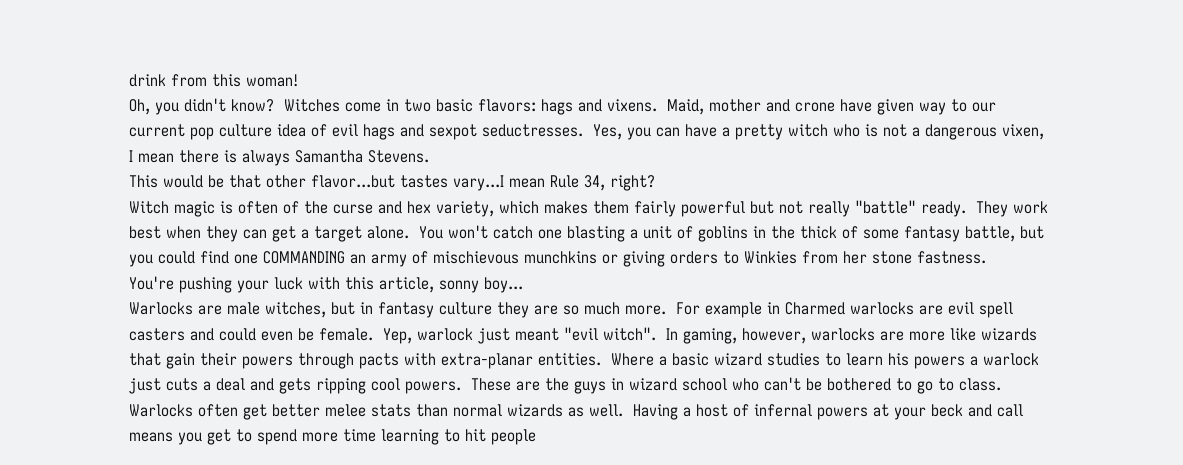drink from this woman!
Oh, you didn't know?  Witches come in two basic flavors: hags and vixens.  Maid, mother and crone have given way to our current pop culture idea of evil hags and sexpot seductresses.  Yes, you can have a pretty witch who is not a dangerous vixen, I mean there is always Samantha Stevens.
This would be that other flavor...but tastes vary...I mean Rule 34, right?
Witch magic is often of the curse and hex variety, which makes them fairly powerful but not really "battle" ready.  They work best when they can get a target alone.  You won't catch one blasting a unit of goblins in the thick of some fantasy battle, but you could find one COMMANDING an army of mischievous munchkins or giving orders to Winkies from her stone fastness.
You're pushing your luck with this article, sonny boy...
Warlocks are male witches, but in fantasy culture they are so much more.  For example in Charmed warlocks are evil spell casters and could even be female.  Yep, warlock just meant "evil witch".  In gaming, however, warlocks are more like wizards that gain their powers through pacts with extra-planar entities.  Where a basic wizard studies to learn his powers a warlock just cuts a deal and gets ripping cool powers.  These are the guys in wizard school who can't be bothered to go to class.  Warlocks often get better melee stats than normal wizards as well.  Having a host of infernal powers at your beck and call means you get to spend more time learning to hit people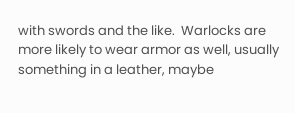with swords and the like.  Warlocks are more likely to wear armor as well, usually something in a leather, maybe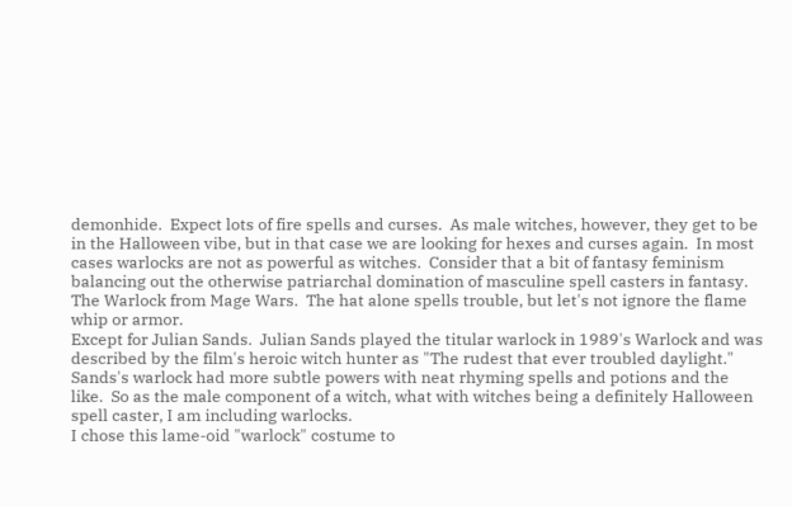demonhide.  Expect lots of fire spells and curses.  As male witches, however, they get to be in the Halloween vibe, but in that case we are looking for hexes and curses again.  In most cases warlocks are not as powerful as witches.  Consider that a bit of fantasy feminism balancing out the otherwise patriarchal domination of masculine spell casters in fantasy.
The Warlock from Mage Wars.  The hat alone spells trouble, but let's not ignore the flame whip or armor.
Except for Julian Sands.  Julian Sands played the titular warlock in 1989's Warlock and was described by the film's heroic witch hunter as "The rudest that ever troubled daylight."  Sands's warlock had more subtle powers with neat rhyming spells and potions and the like.  So as the male component of a witch, what with witches being a definitely Halloween spell caster, I am including warlocks.
I chose this lame-oid "warlock" costume to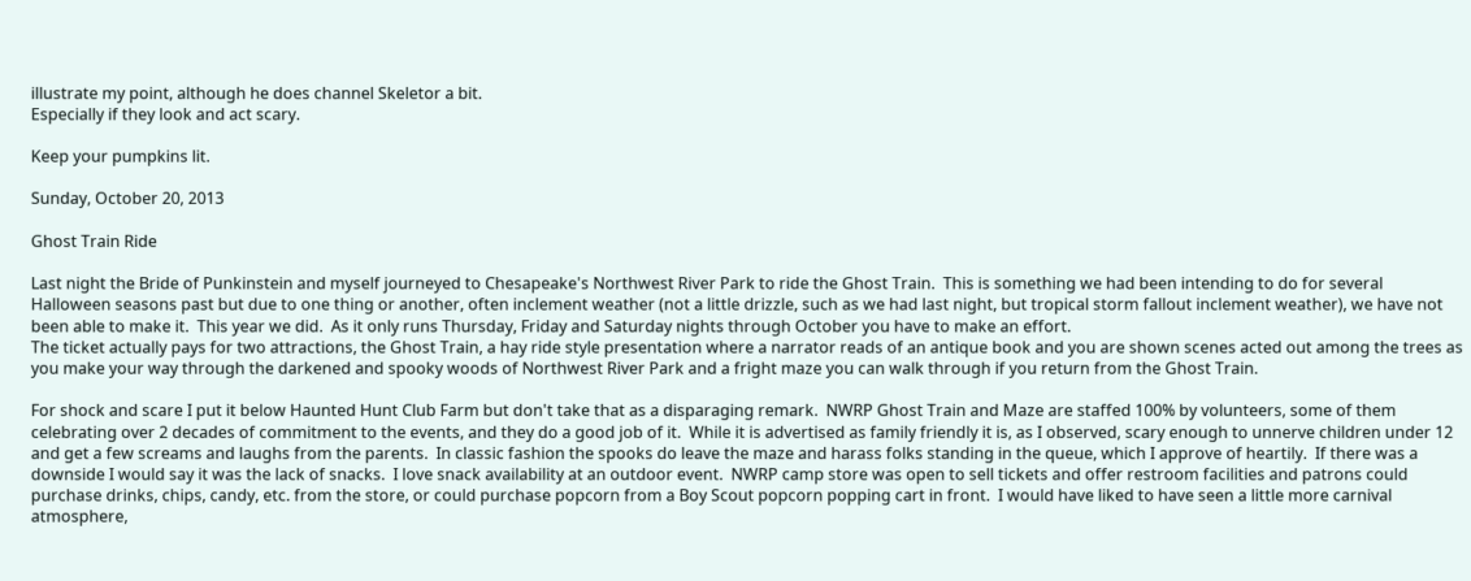illustrate my point, although he does channel Skeletor a bit.
Especially if they look and act scary.

Keep your pumpkins lit.

Sunday, October 20, 2013

Ghost Train Ride

Last night the Bride of Punkinstein and myself journeyed to Chesapeake's Northwest River Park to ride the Ghost Train.  This is something we had been intending to do for several Halloween seasons past but due to one thing or another, often inclement weather (not a little drizzle, such as we had last night, but tropical storm fallout inclement weather), we have not been able to make it.  This year we did.  As it only runs Thursday, Friday and Saturday nights through October you have to make an effort.
The ticket actually pays for two attractions, the Ghost Train, a hay ride style presentation where a narrator reads of an antique book and you are shown scenes acted out among the trees as you make your way through the darkened and spooky woods of Northwest River Park and a fright maze you can walk through if you return from the Ghost Train.

For shock and scare I put it below Haunted Hunt Club Farm but don't take that as a disparaging remark.  NWRP Ghost Train and Maze are staffed 100% by volunteers, some of them celebrating over 2 decades of commitment to the events, and they do a good job of it.  While it is advertised as family friendly it is, as I observed, scary enough to unnerve children under 12 and get a few screams and laughs from the parents.  In classic fashion the spooks do leave the maze and harass folks standing in the queue, which I approve of heartily.  If there was a downside I would say it was the lack of snacks.  I love snack availability at an outdoor event.  NWRP camp store was open to sell tickets and offer restroom facilities and patrons could purchase drinks, chips, candy, etc. from the store, or could purchase popcorn from a Boy Scout popcorn popping cart in front.  I would have liked to have seen a little more carnival atmosphere,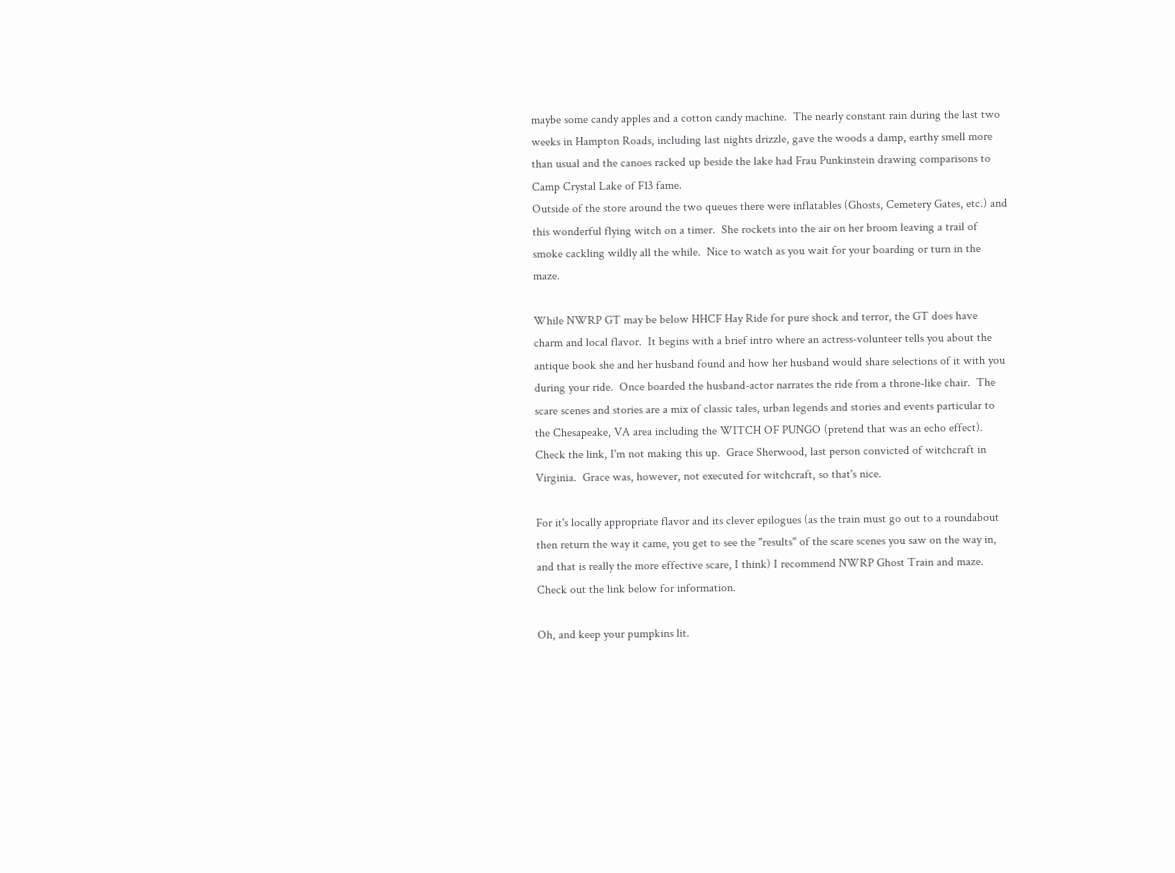maybe some candy apples and a cotton candy machine.  The nearly constant rain during the last two weeks in Hampton Roads, including last nights drizzle, gave the woods a damp, earthy smell more than usual and the canoes racked up beside the lake had Frau Punkinstein drawing comparisons to Camp Crystal Lake of F13 fame.
Outside of the store around the two queues there were inflatables (Ghosts, Cemetery Gates, etc.) and this wonderful flying witch on a timer.  She rockets into the air on her broom leaving a trail of smoke cackling wildly all the while.  Nice to watch as you wait for your boarding or turn in the maze.

While NWRP GT may be below HHCF Hay Ride for pure shock and terror, the GT does have charm and local flavor.  It begins with a brief intro where an actress-volunteer tells you about the antique book she and her husband found and how her husband would share selections of it with you during your ride.  Once boarded the husband-actor narrates the ride from a throne-like chair.  The scare scenes and stories are a mix of classic tales, urban legends and stories and events particular to the Chesapeake, VA area including the WITCH OF PUNGO (pretend that was an echo effect).  Check the link, I'm not making this up.  Grace Sherwood, last person convicted of witchcraft in Virginia.  Grace was, however, not executed for witchcraft, so that's nice.

For it's locally appropriate flavor and its clever epilogues (as the train must go out to a roundabout then return the way it came, you get to see the "results" of the scare scenes you saw on the way in, and that is really the more effective scare, I think) I recommend NWRP Ghost Train and maze.  Check out the link below for information.

Oh, and keep your pumpkins lit.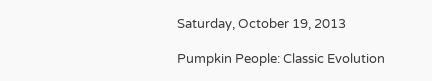Saturday, October 19, 2013

Pumpkin People: Classic Evolution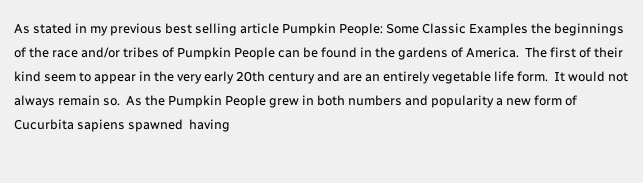As stated in my previous best selling article Pumpkin People: Some Classic Examples the beginnings of the race and/or tribes of Pumpkin People can be found in the gardens of America.  The first of their kind seem to appear in the very early 20th century and are an entirely vegetable life form.  It would not always remain so.  As the Pumpkin People grew in both numbers and popularity a new form of Cucurbita sapiens spawned  having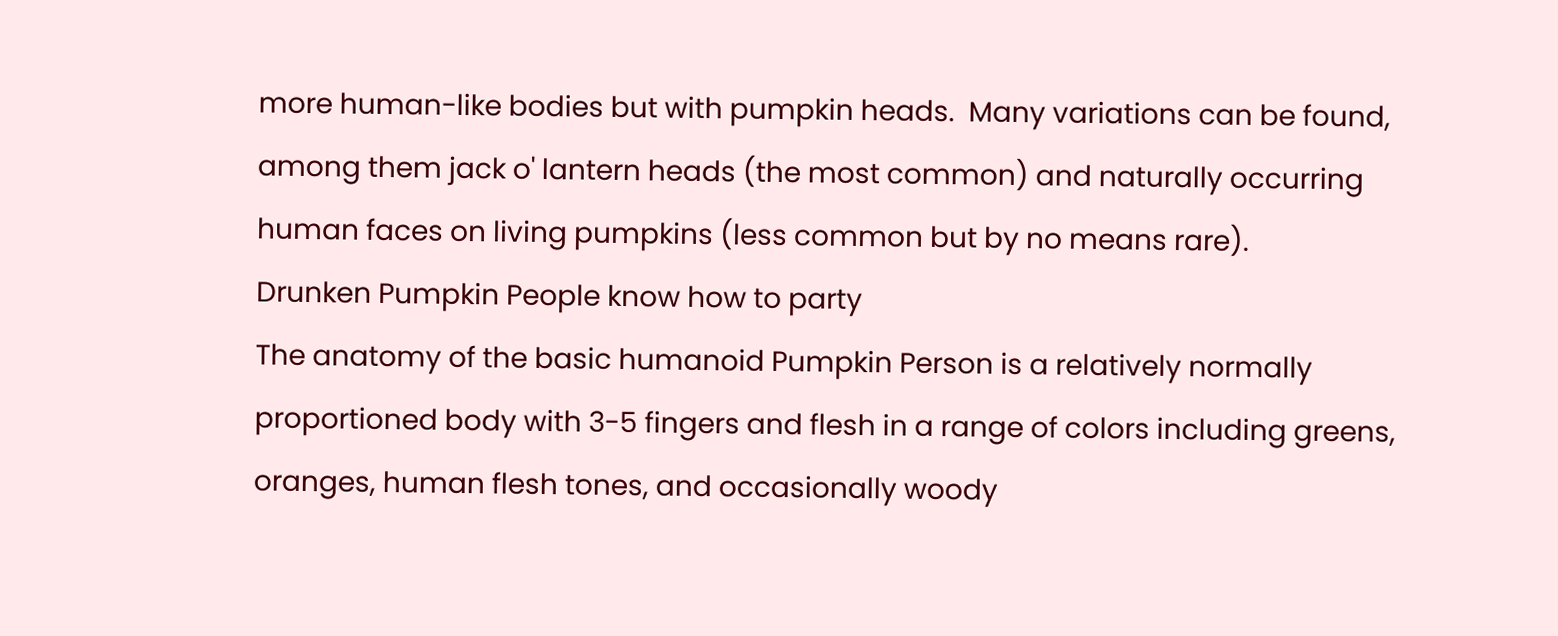more human-like bodies but with pumpkin heads.  Many variations can be found, among them jack o' lantern heads (the most common) and naturally occurring human faces on living pumpkins (less common but by no means rare).
Drunken Pumpkin People know how to party
The anatomy of the basic humanoid Pumpkin Person is a relatively normally proportioned body with 3-5 fingers and flesh in a range of colors including greens, oranges, human flesh tones, and occasionally woody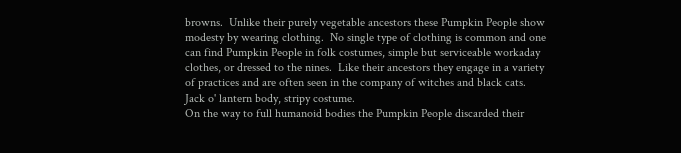browns.  Unlike their purely vegetable ancestors these Pumpkin People show modesty by wearing clothing.  No single type of clothing is common and one can find Pumpkin People in folk costumes, simple but serviceable workaday clothes, or dressed to the nines.  Like their ancestors they engage in a variety of practices and are often seen in the company of witches and black cats.
Jack o' lantern body, stripy costume.
On the way to full humanoid bodies the Pumpkin People discarded their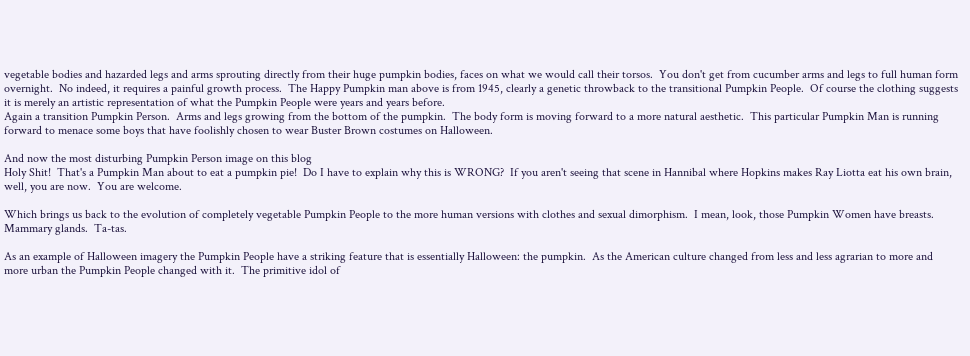vegetable bodies and hazarded legs and arms sprouting directly from their huge pumpkin bodies, faces on what we would call their torsos.  You don't get from cucumber arms and legs to full human form overnight.  No indeed, it requires a painful growth process.  The Happy Pumpkin man above is from 1945, clearly a genetic throwback to the transitional Pumpkin People.  Of course the clothing suggests it is merely an artistic representation of what the Pumpkin People were years and years before.
Again a transition Pumpkin Person.  Arms and legs growing from the bottom of the pumpkin.  The body form is moving forward to a more natural aesthetic.  This particular Pumpkin Man is running forward to menace some boys that have foolishly chosen to wear Buster Brown costumes on Halloween.

And now the most disturbing Pumpkin Person image on this blog
Holy Shit!  That's a Pumpkin Man about to eat a pumpkin pie!  Do I have to explain why this is WRONG?  If you aren't seeing that scene in Hannibal where Hopkins makes Ray Liotta eat his own brain, well, you are now.  You are welcome.

Which brings us back to the evolution of completely vegetable Pumpkin People to the more human versions with clothes and sexual dimorphism.  I mean, look, those Pumpkin Women have breasts.  Mammary glands.  Ta-tas.

As an example of Halloween imagery the Pumpkin People have a striking feature that is essentially Halloween: the pumpkin.  As the American culture changed from less and less agrarian to more and more urban the Pumpkin People changed with it.  The primitive idol of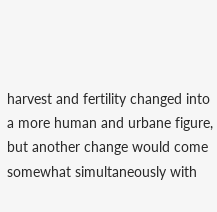harvest and fertility changed into a more human and urbane figure, but another change would come somewhat simultaneously with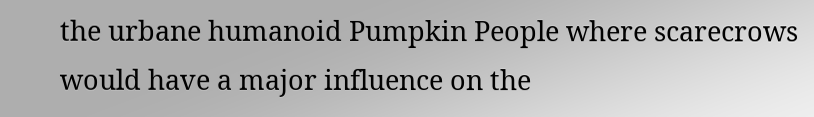the urbane humanoid Pumpkin People where scarecrows would have a major influence on the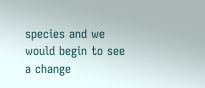species and we would begin to see a change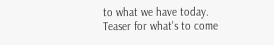to what we have today.
Teaser for what's to come